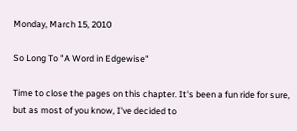Monday, March 15, 2010

So Long To "A Word in Edgewise"

Time to close the pages on this chapter. It's been a fun ride for sure, but as most of you know, I've decided to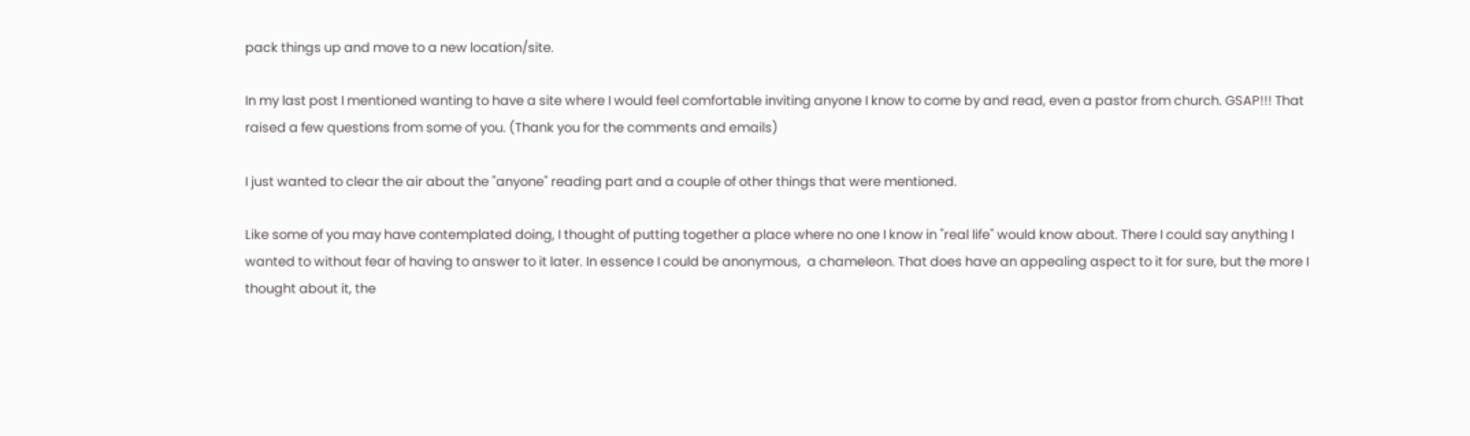pack things up and move to a new location/site.

In my last post I mentioned wanting to have a site where I would feel comfortable inviting anyone I know to come by and read, even a pastor from church. GSAP!!! That raised a few questions from some of you. (Thank you for the comments and emails)

I just wanted to clear the air about the "anyone" reading part and a couple of other things that were mentioned.

Like some of you may have contemplated doing, I thought of putting together a place where no one I know in "real life" would know about. There I could say anything I wanted to without fear of having to answer to it later. In essence I could be anonymous,  a chameleon. That does have an appealing aspect to it for sure, but the more I thought about it, the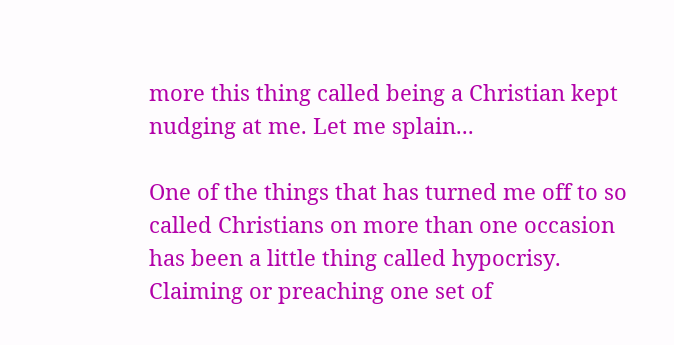more this thing called being a Christian kept nudging at me. Let me splain...

One of the things that has turned me off to so called Christians on more than one occasion has been a little thing called hypocrisy. Claiming or preaching one set of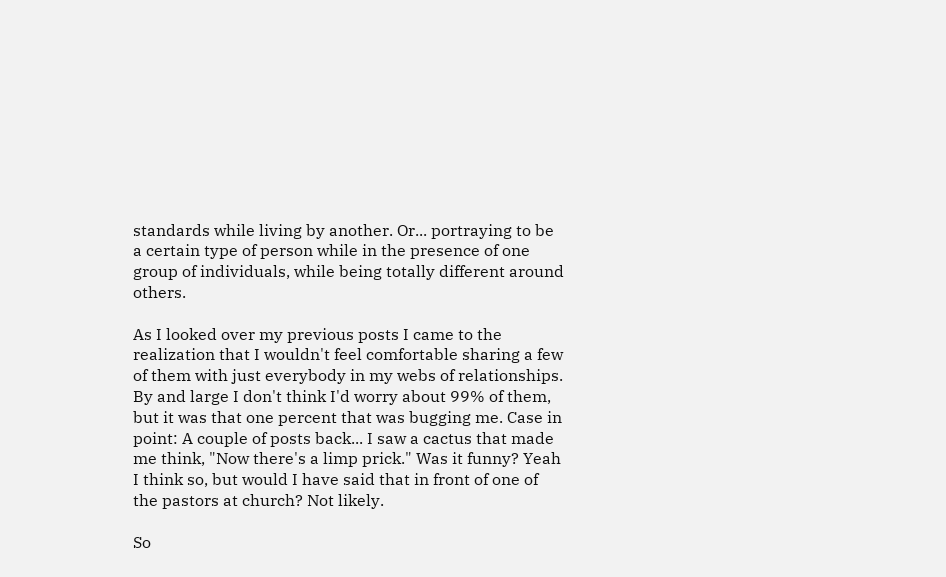standards while living by another. Or... portraying to be a certain type of person while in the presence of one group of individuals, while being totally different around others.

As I looked over my previous posts I came to the realization that I wouldn't feel comfortable sharing a few of them with just everybody in my webs of relationships. By and large I don't think I'd worry about 99% of them, but it was that one percent that was bugging me. Case in point: A couple of posts back... I saw a cactus that made me think, "Now there's a limp prick." Was it funny? Yeah I think so, but would I have said that in front of one of the pastors at church? Not likely.

So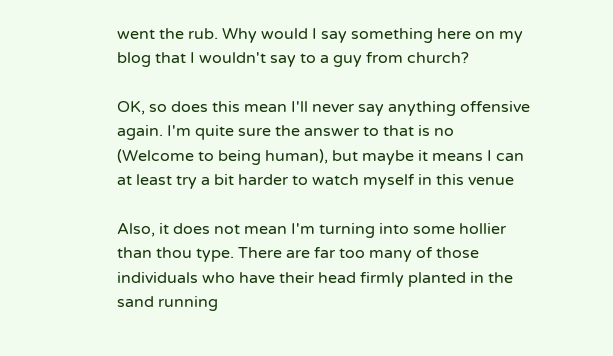went the rub. Why would I say something here on my blog that I wouldn't say to a guy from church?

OK, so does this mean I'll never say anything offensive again. I'm quite sure the answer to that is no (Welcome to being human), but maybe it means I can at least try a bit harder to watch myself in this venue

Also, it does not mean I'm turning into some hollier than thou type. There are far too many of those individuals who have their head firmly planted in the sand running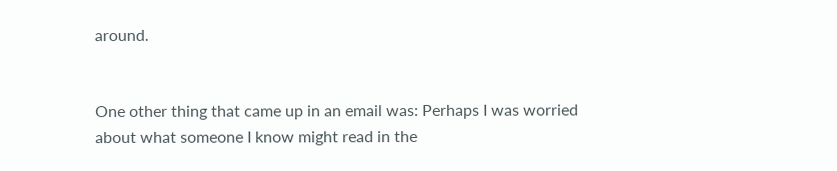around.


One other thing that came up in an email was: Perhaps I was worried about what someone I know might read in the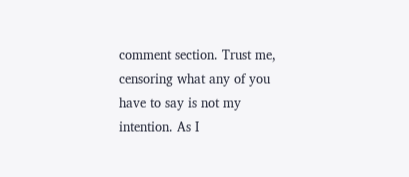comment section. Trust me, censoring what any of you have to say is not my intention. As I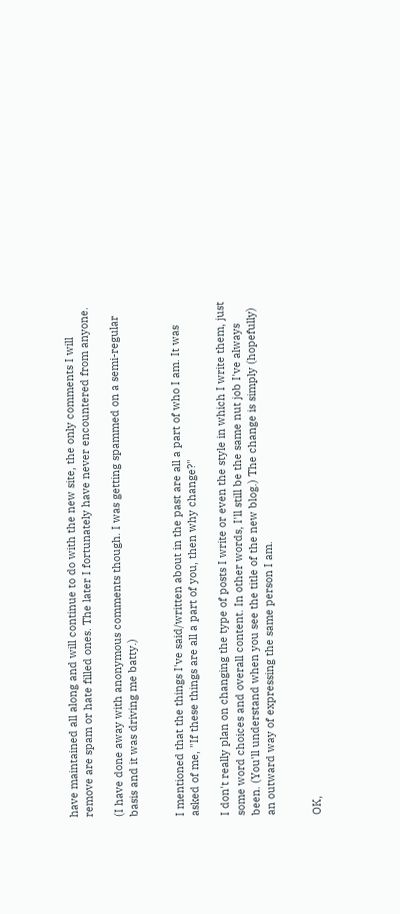have maintained all along and will continue to do with the new site, the only comments I will remove are spam or hate filled ones. The later I fortunately have never encountered from anyone.

(I have done away with anonymous comments though. I was getting spammed on a semi-regular basis and it was driving me batty.)


I mentioned that the things I've said/written about in the past are all a part of who I am. It was asked of me, "If these things are all a part of you, then why change?"

I don't really plan on changing the type of posts I write or even the style in which I write them, just some word choices and overall content. In other words, I'll still be the same nut job I've always been. (You'll understand when you see the title of the new blog.) The change is simply (hopefully) an outward way of expressing the same person I am.


OK,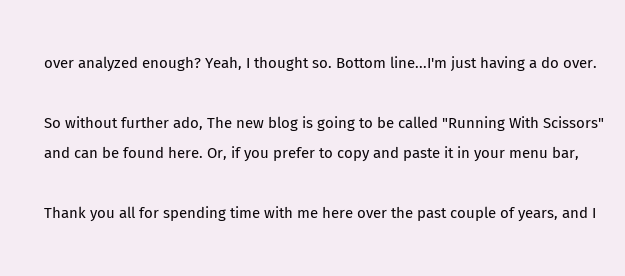over analyzed enough? Yeah, I thought so. Bottom line...I'm just having a do over.

So without further ado, The new blog is going to be called "Running With Scissors" and can be found here. Or, if you prefer to copy and paste it in your menu bar,

Thank you all for spending time with me here over the past couple of years, and I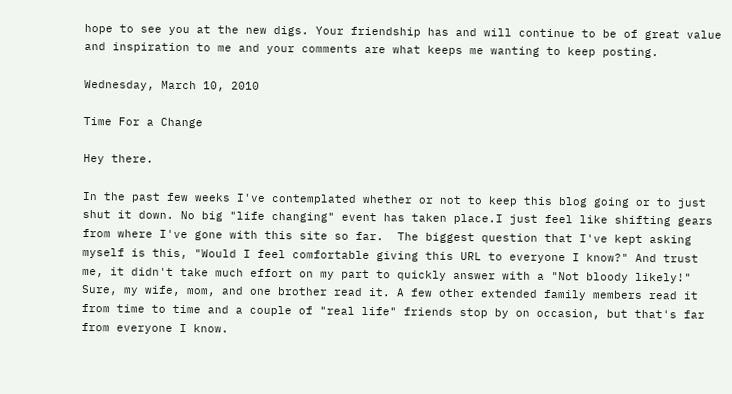hope to see you at the new digs. Your friendship has and will continue to be of great value and inspiration to me and your comments are what keeps me wanting to keep posting.

Wednesday, March 10, 2010

Time For a Change

Hey there.

In the past few weeks I've contemplated whether or not to keep this blog going or to just shut it down. No big "life changing" event has taken place.I just feel like shifting gears from where I've gone with this site so far.  The biggest question that I've kept asking myself is this, "Would I feel comfortable giving this URL to everyone I know?" And trust me, it didn't take much effort on my part to quickly answer with a "Not bloody likely!" Sure, my wife, mom, and one brother read it. A few other extended family members read it from time to time and a couple of "real life" friends stop by on occasion, but that's far from everyone I know.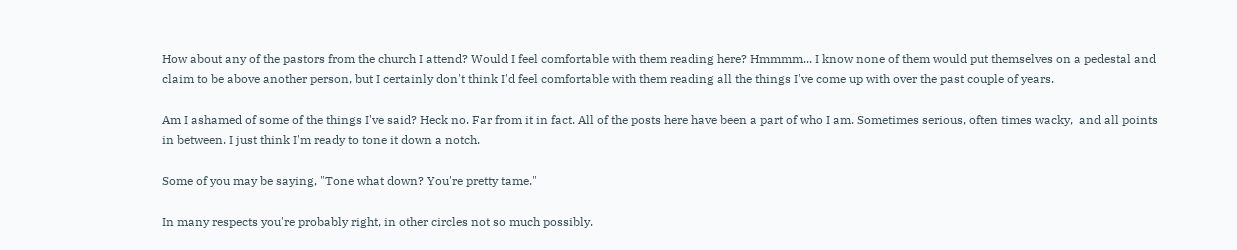How about any of the pastors from the church I attend? Would I feel comfortable with them reading here? Hmmmm... I know none of them would put themselves on a pedestal and claim to be above another person, but I certainly don't think I'd feel comfortable with them reading all the things I've come up with over the past couple of years.

Am I ashamed of some of the things I've said? Heck no. Far from it in fact. All of the posts here have been a part of who I am. Sometimes serious, often times wacky,  and all points in between. I just think I'm ready to tone it down a notch.

Some of you may be saying, "Tone what down? You're pretty tame."

In many respects you're probably right, in other circles not so much possibly.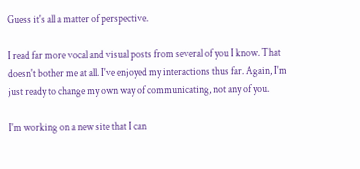Guess it's all a matter of perspective.

I read far more vocal and visual posts from several of you I know. That doesn't bother me at all. I've enjoyed my interactions thus far. Again, I'm just ready to change my own way of communicating, not any of you.

I'm working on a new site that I can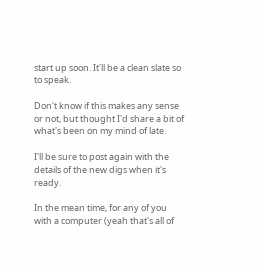start up soon. It'll be a clean slate so to speak.

Don't know if this makes any sense or not, but thought I'd share a bit of what's been on my mind of late.

I'll be sure to post again with the details of the new digs when it's ready.

In the mean time, for any of you with a computer (yeah that's all of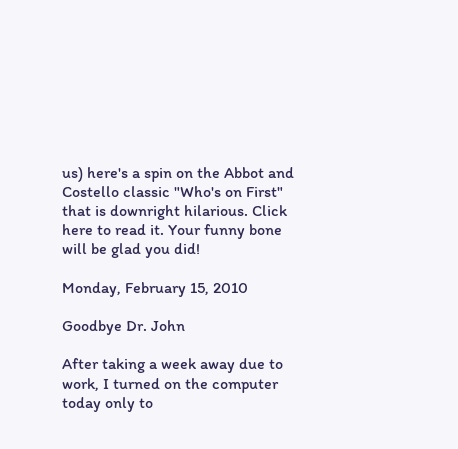us) here's a spin on the Abbot and Costello classic "Who's on First" that is downright hilarious. Click here to read it. Your funny bone will be glad you did!

Monday, February 15, 2010

Goodbye Dr. John

After taking a week away due to work, I turned on the computer today only to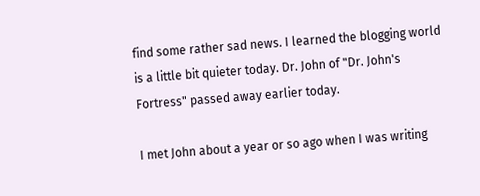find some rather sad news. I learned the blogging world is a little bit quieter today. Dr. John of "Dr. John's Fortress" passed away earlier today.

I met John about a year or so ago when I was writing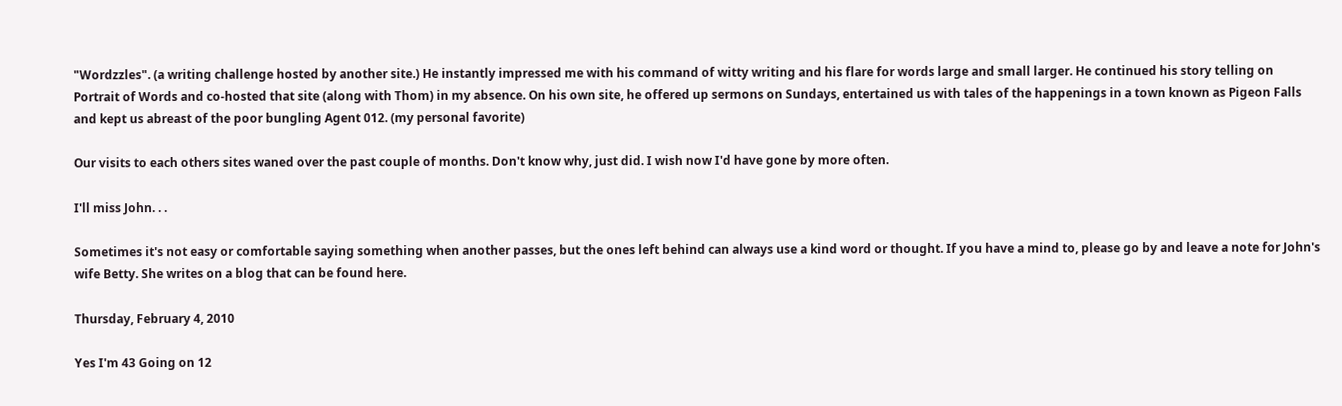"Wordzzles". (a writing challenge hosted by another site.) He instantly impressed me with his command of witty writing and his flare for words large and small larger. He continued his story telling on Portrait of Words and co-hosted that site (along with Thom) in my absence. On his own site, he offered up sermons on Sundays, entertained us with tales of the happenings in a town known as Pigeon Falls and kept us abreast of the poor bungling Agent 012. (my personal favorite)

Our visits to each others sites waned over the past couple of months. Don't know why, just did. I wish now I'd have gone by more often.

I'll miss John. . .

Sometimes it's not easy or comfortable saying something when another passes, but the ones left behind can always use a kind word or thought. If you have a mind to, please go by and leave a note for John's wife Betty. She writes on a blog that can be found here.

Thursday, February 4, 2010

Yes I'm 43 Going on 12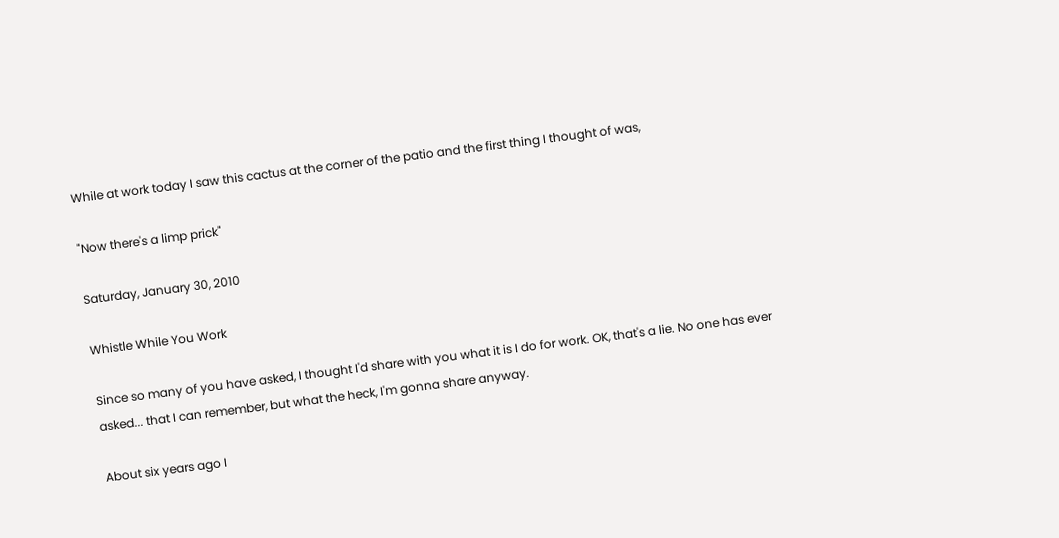While at work today I saw this cactus at the corner of the patio and the first thing I thought of was,

"Now there's a limp prick"

Saturday, January 30, 2010

Whistle While You Work

Since so many of you have asked, I thought I'd share with you what it is I do for work. OK, that's a lie. No one has ever asked... that I can remember, but what the heck, I'm gonna share anyway.

About six years ago I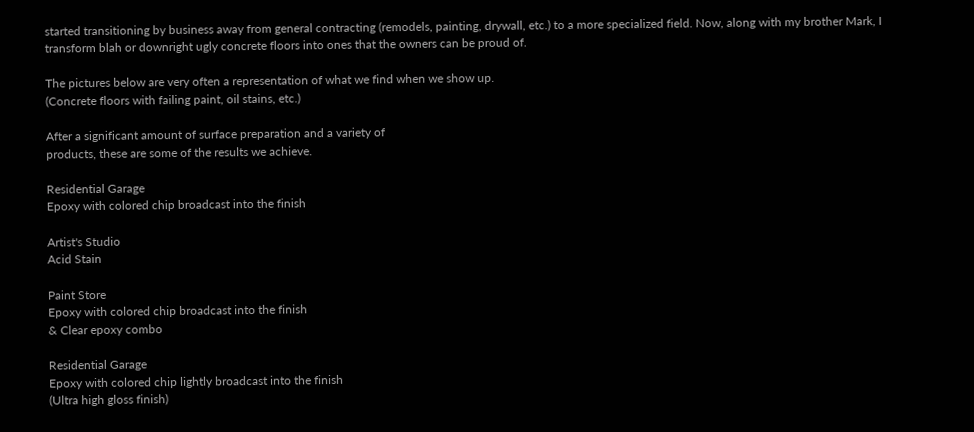started transitioning by business away from general contracting (remodels, painting, drywall, etc.) to a more specialized field. Now, along with my brother Mark, I transform blah or downright ugly concrete floors into ones that the owners can be proud of.

The pictures below are very often a representation of what we find when we show up.
(Concrete floors with failing paint, oil stains, etc.)

After a significant amount of surface preparation and a variety of
products, these are some of the results we achieve.

Residential Garage
Epoxy with colored chip broadcast into the finish

Artist's Studio
Acid Stain

Paint Store
Epoxy with colored chip broadcast into the finish
& Clear epoxy combo

Residential Garage
Epoxy with colored chip lightly broadcast into the finish
(Ultra high gloss finish)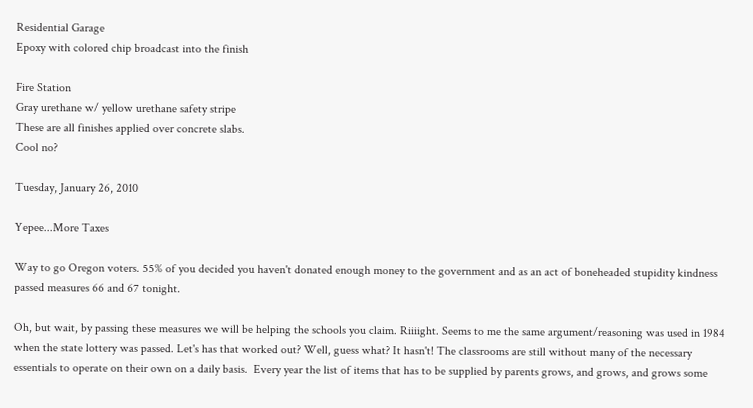Residential Garage
Epoxy with colored chip broadcast into the finish

Fire Station
Gray urethane w/ yellow urethane safety stripe
These are all finishes applied over concrete slabs.
Cool no?

Tuesday, January 26, 2010

Yepee...More Taxes

Way to go Oregon voters. 55% of you decided you haven't donated enough money to the government and as an act of boneheaded stupidity kindness passed measures 66 and 67 tonight.

Oh, but wait, by passing these measures we will be helping the schools you claim. Riiiight. Seems to me the same argument/reasoning was used in 1984 when the state lottery was passed. Let's has that worked out? Well, guess what? It hasn't! The classrooms are still without many of the necessary essentials to operate on their own on a daily basis.  Every year the list of items that has to be supplied by parents grows, and grows, and grows some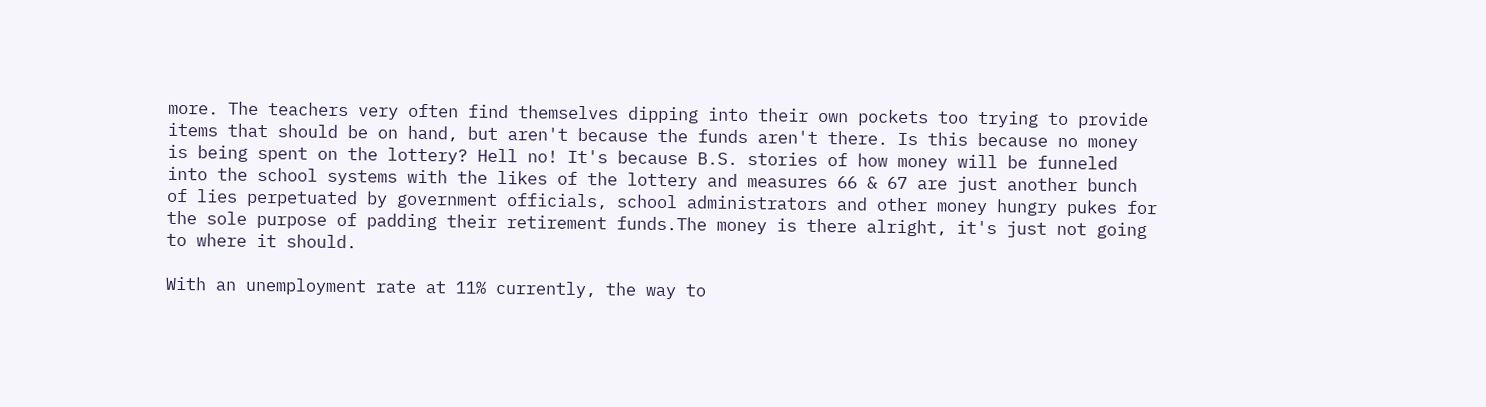more. The teachers very often find themselves dipping into their own pockets too trying to provide items that should be on hand, but aren't because the funds aren't there. Is this because no money is being spent on the lottery? Hell no! It's because B.S. stories of how money will be funneled into the school systems with the likes of the lottery and measures 66 & 67 are just another bunch of lies perpetuated by government officials, school administrators and other money hungry pukes for the sole purpose of padding their retirement funds.The money is there alright, it's just not going to where it should.

With an unemployment rate at 11% currently, the way to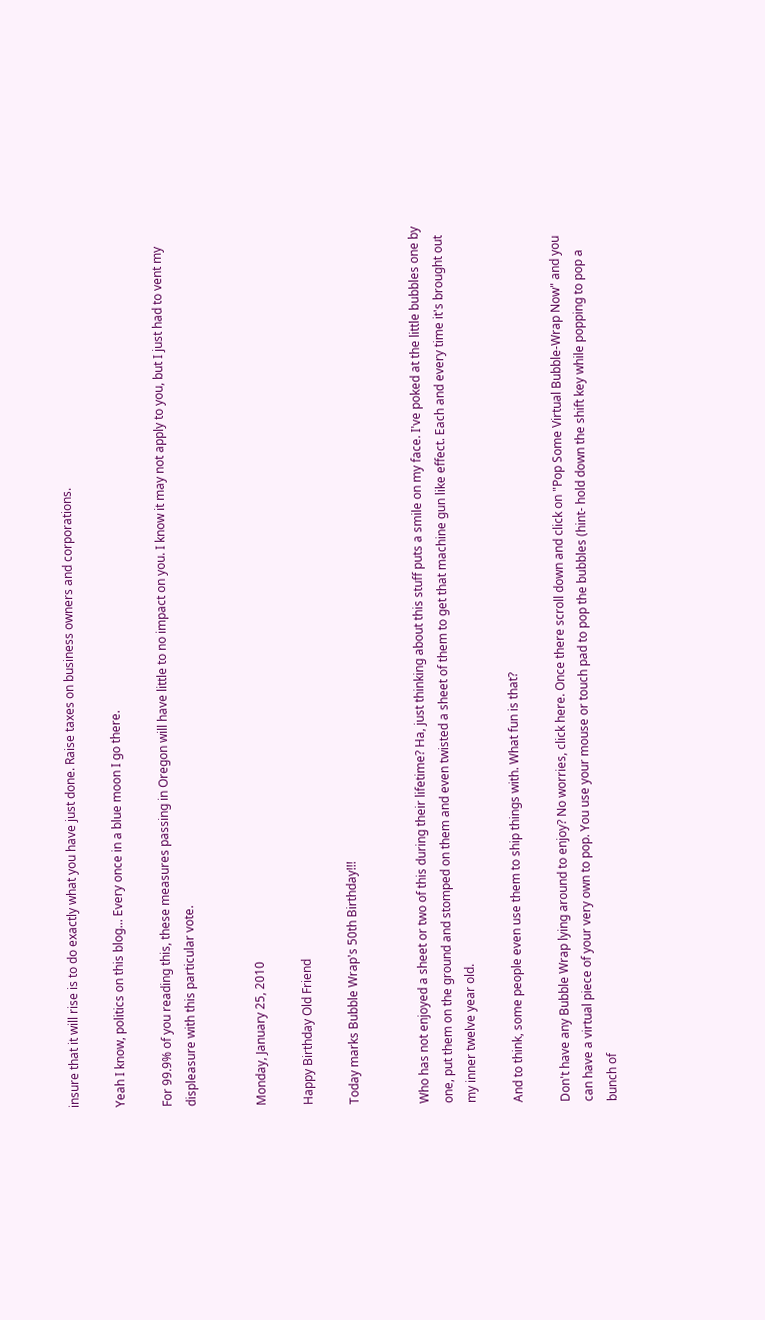insure that it will rise is to do exactly what you have just done. Raise taxes on business owners and corporations.

Yeah I know, politics on this blog... Every once in a blue moon I go there.

For 99.9% of you reading this, these measures passing in Oregon will have little to no impact on you. I know it may not apply to you, but I just had to vent my displeasure with this particular vote.


Monday, January 25, 2010

Happy Birthday Old Friend

Today marks Bubble Wrap's 50th Birthday!!!


Who has not enjoyed a sheet or two of this during their lifetime? Ha, just thinking about this stuff puts a smile on my face. I've poked at the little bubbles one by one, put them on the ground and stomped on them and even twisted a sheet of them to get that machine gun like effect. Each and every time it's brought out my inner twelve year old.

And to think, some people even use them to ship things with. What fun is that?

Don't have any Bubble Wrap lying around to enjoy? No worries, click here. Once there scroll down and click on "Pop Some Virtual Bubble-Wrap Now" and you can have a virtual piece of your very own to pop. You use your mouse or touch pad to pop the bubbles (hint- hold down the shift key while popping to pop a bunch of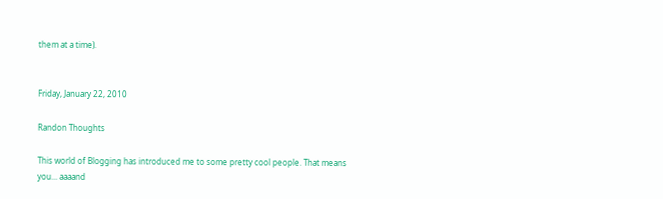them at a time).


Friday, January 22, 2010

Randon Thoughts

This world of Blogging has introduced me to some pretty cool people. That means you... aaaand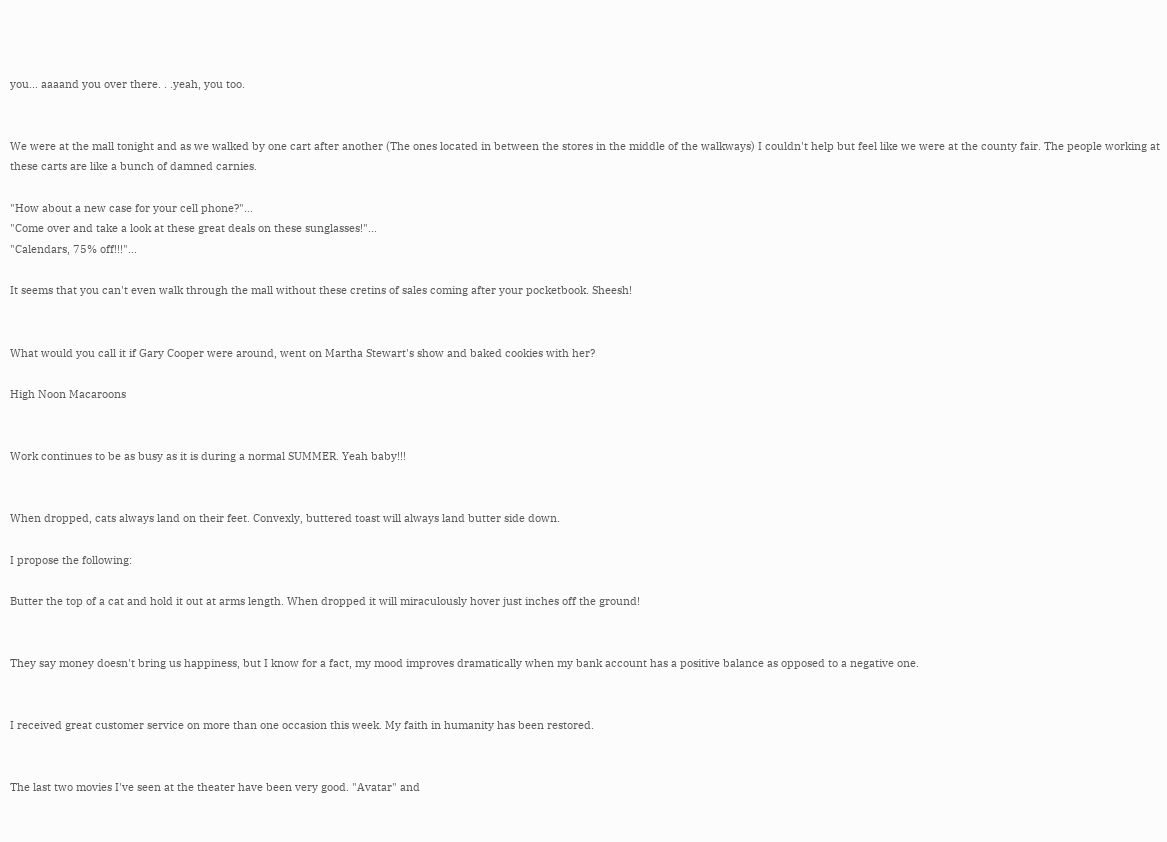you... aaaand you over there. . .yeah, you too.


We were at the mall tonight and as we walked by one cart after another (The ones located in between the stores in the middle of the walkways) I couldn't help but feel like we were at the county fair. The people working at these carts are like a bunch of damned carnies.

"How about a new case for your cell phone?"...
"Come over and take a look at these great deals on these sunglasses!"...
"Calendars, 75% off!!!"...

It seems that you can't even walk through the mall without these cretins of sales coming after your pocketbook. Sheesh!


What would you call it if Gary Cooper were around, went on Martha Stewart's show and baked cookies with her?

High Noon Macaroons


Work continues to be as busy as it is during a normal SUMMER. Yeah baby!!!


When dropped, cats always land on their feet. Convexly, buttered toast will always land butter side down.

I propose the following:

Butter the top of a cat and hold it out at arms length. When dropped it will miraculously hover just inches off the ground!


They say money doesn't bring us happiness, but I know for a fact, my mood improves dramatically when my bank account has a positive balance as opposed to a negative one.


I received great customer service on more than one occasion this week. My faith in humanity has been restored.


The last two movies I've seen at the theater have been very good. "Avatar" and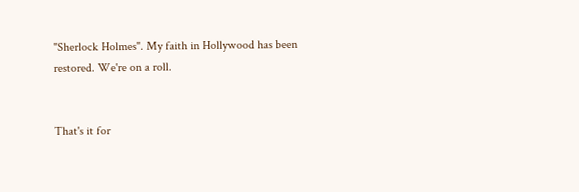"Sherlock Holmes". My faith in Hollywood has been restored. We're on a roll.


That's it for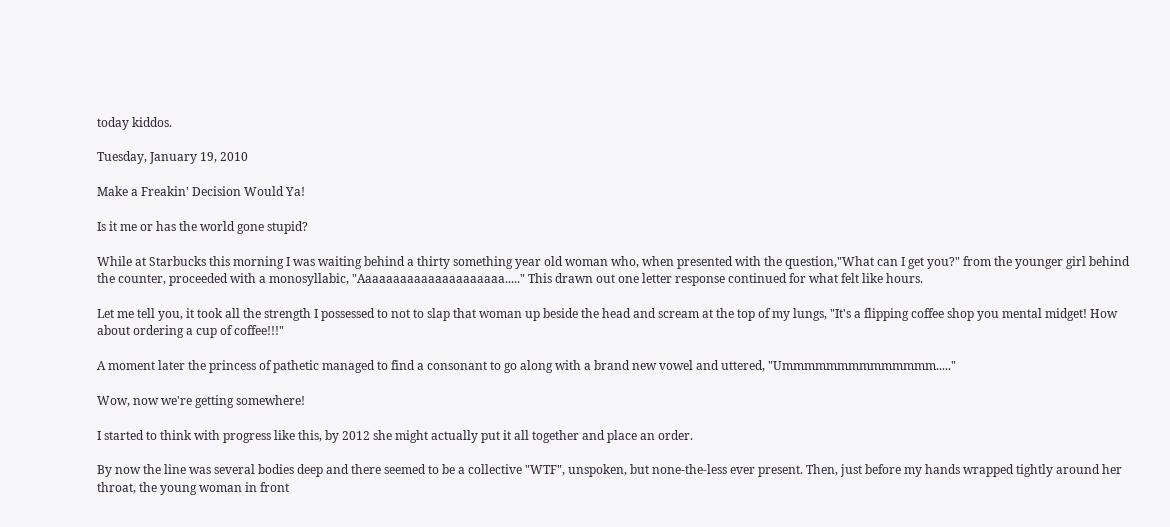today kiddos.

Tuesday, January 19, 2010

Make a Freakin' Decision Would Ya!

Is it me or has the world gone stupid?

While at Starbucks this morning I was waiting behind a thirty something year old woman who, when presented with the question,"What can I get you?" from the younger girl behind the counter, proceeded with a monosyllabic, "Aaaaaaaaaaaaaaaaaaaaa....." This drawn out one letter response continued for what felt like hours.

Let me tell you, it took all the strength I possessed to not to slap that woman up beside the head and scream at the top of my lungs, "It's a flipping coffee shop you mental midget! How about ordering a cup of coffee!!!"

A moment later the princess of pathetic managed to find a consonant to go along with a brand new vowel and uttered, "Ummmmmmmmmmmmmm....."

Wow, now we're getting somewhere!

I started to think with progress like this, by 2012 she might actually put it all together and place an order.

By now the line was several bodies deep and there seemed to be a collective "WTF", unspoken, but none-the-less ever present. Then, just before my hands wrapped tightly around her throat, the young woman in front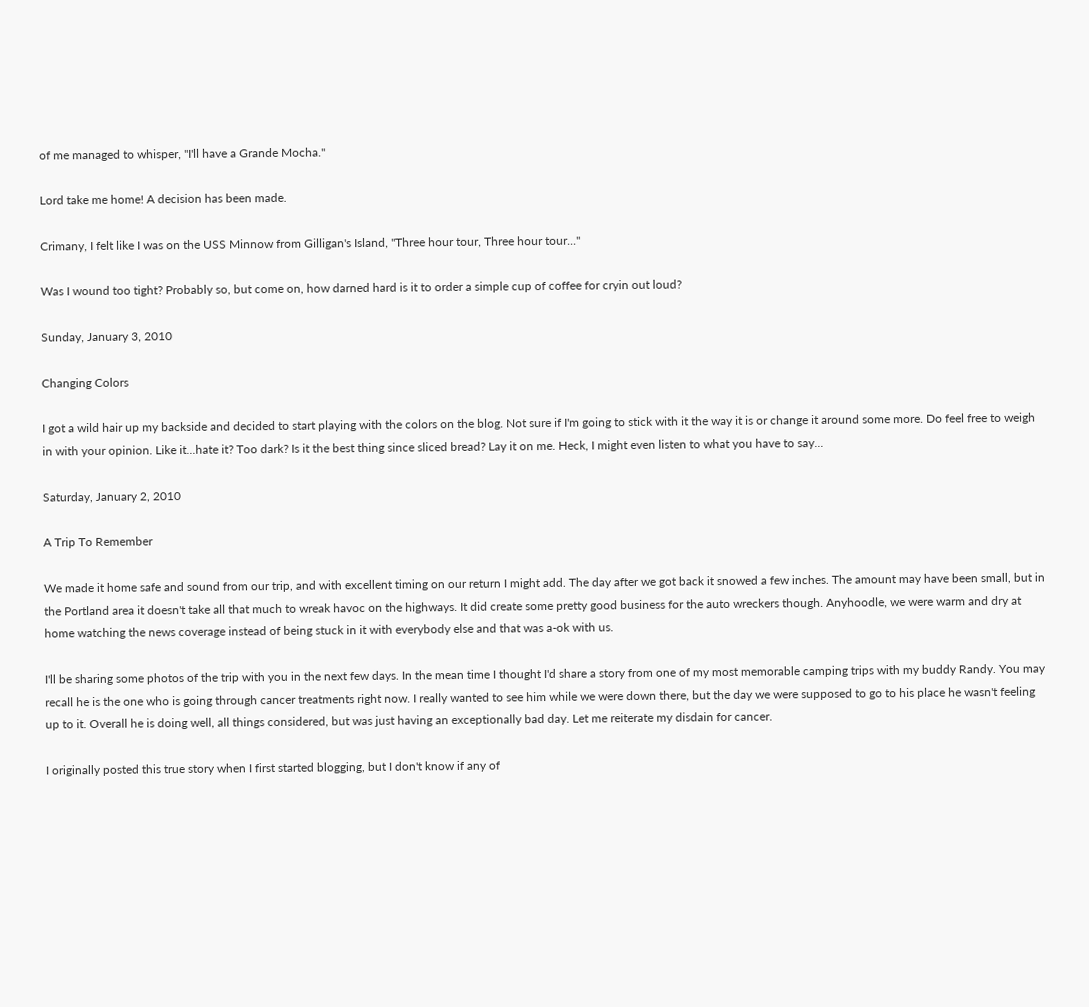of me managed to whisper, "I'll have a Grande Mocha."

Lord take me home! A decision has been made.

Crimany, I felt like I was on the USS Minnow from Gilligan's Island, "Three hour tour, Three hour tour..."

Was I wound too tight? Probably so, but come on, how darned hard is it to order a simple cup of coffee for cryin out loud?

Sunday, January 3, 2010

Changing Colors

I got a wild hair up my backside and decided to start playing with the colors on the blog. Not sure if I'm going to stick with it the way it is or change it around some more. Do feel free to weigh in with your opinion. Like it...hate it? Too dark? Is it the best thing since sliced bread? Lay it on me. Heck, I might even listen to what you have to say...

Saturday, January 2, 2010

A Trip To Remember

We made it home safe and sound from our trip, and with excellent timing on our return I might add. The day after we got back it snowed a few inches. The amount may have been small, but in the Portland area it doesn't take all that much to wreak havoc on the highways. It did create some pretty good business for the auto wreckers though. Anyhoodle, we were warm and dry at home watching the news coverage instead of being stuck in it with everybody else and that was a-ok with us.

I'll be sharing some photos of the trip with you in the next few days. In the mean time I thought I'd share a story from one of my most memorable camping trips with my buddy Randy. You may recall he is the one who is going through cancer treatments right now. I really wanted to see him while we were down there, but the day we were supposed to go to his place he wasn't feeling up to it. Overall he is doing well, all things considered, but was just having an exceptionally bad day. Let me reiterate my disdain for cancer.

I originally posted this true story when I first started blogging, but I don't know if any of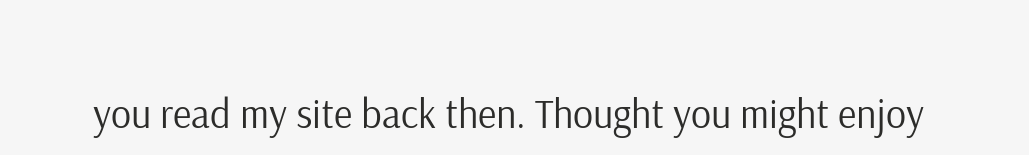you read my site back then. Thought you might enjoy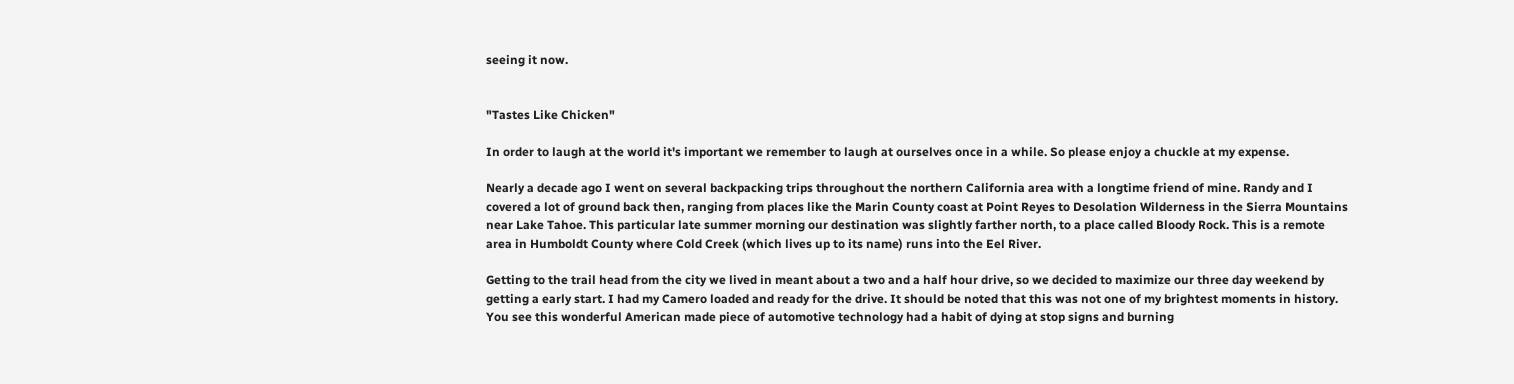seeing it now.


"Tastes Like Chicken"

In order to laugh at the world it's important we remember to laugh at ourselves once in a while. So please enjoy a chuckle at my expense.

Nearly a decade ago I went on several backpacking trips throughout the northern California area with a longtime friend of mine. Randy and I covered a lot of ground back then, ranging from places like the Marin County coast at Point Reyes to Desolation Wilderness in the Sierra Mountains near Lake Tahoe. This particular late summer morning our destination was slightly farther north, to a place called Bloody Rock. This is a remote area in Humboldt County where Cold Creek (which lives up to its name) runs into the Eel River.

Getting to the trail head from the city we lived in meant about a two and a half hour drive, so we decided to maximize our three day weekend by getting a early start. I had my Camero loaded and ready for the drive. It should be noted that this was not one of my brightest moments in history. You see this wonderful American made piece of automotive technology had a habit of dying at stop signs and burning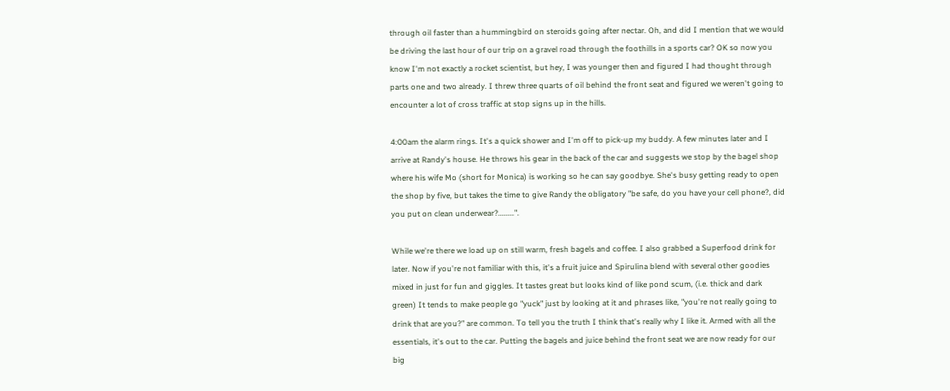through oil faster than a hummingbird on steroids going after nectar. Oh, and did I mention that we would be driving the last hour of our trip on a gravel road through the foothills in a sports car? OK so now you know I'm not exactly a rocket scientist, but hey, I was younger then and figured I had thought through parts one and two already. I threw three quarts of oil behind the front seat and figured we weren't going to encounter a lot of cross traffic at stop signs up in the hills.

4:00am the alarm rings. It's a quick shower and I'm off to pick-up my buddy. A few minutes later and I arrive at Randy's house. He throws his gear in the back of the car and suggests we stop by the bagel shop where his wife Mo (short for Monica) is working so he can say goodbye. She's busy getting ready to open the shop by five, but takes the time to give Randy the obligatory "be safe, do you have your cell phone?, did you put on clean underwear?........".

While we're there we load up on still warm, fresh bagels and coffee. I also grabbed a Superfood drink for later. Now if you're not familiar with this, it's a fruit juice and Spirulina blend with several other goodies mixed in just for fun and giggles. It tastes great but looks kind of like pond scum, (i.e. thick and dark green) It tends to make people go "yuck" just by looking at it and phrases like, "you're not really going to drink that are you?" are common. To tell you the truth I think that's really why I like it. Armed with all the essentials, it's out to the car. Putting the bagels and juice behind the front seat we are now ready for our big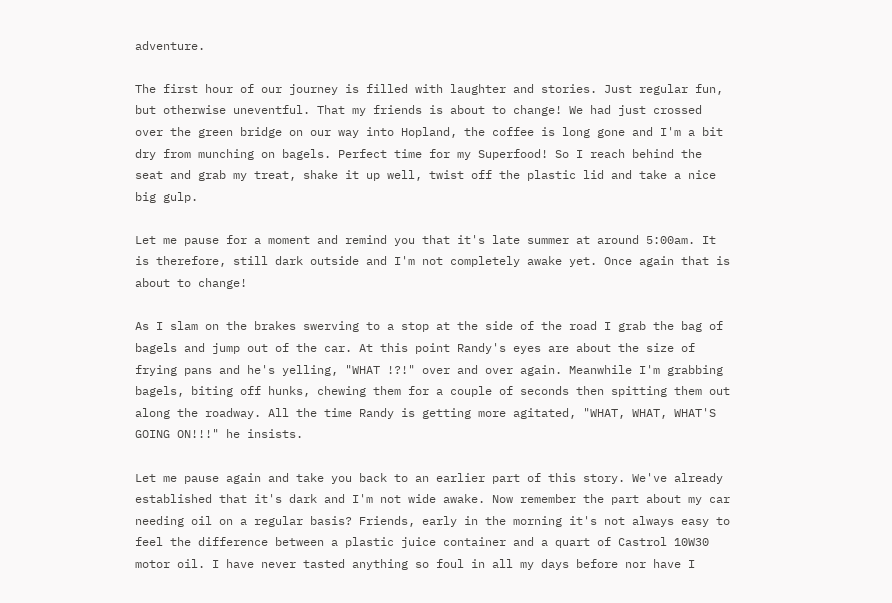adventure.

The first hour of our journey is filled with laughter and stories. Just regular fun, but otherwise uneventful. That my friends is about to change! We had just crossed over the green bridge on our way into Hopland, the coffee is long gone and I'm a bit dry from munching on bagels. Perfect time for my Superfood! So I reach behind the seat and grab my treat, shake it up well, twist off the plastic lid and take a nice big gulp.

Let me pause for a moment and remind you that it's late summer at around 5:00am. It is therefore, still dark outside and I'm not completely awake yet. Once again that is about to change!

As I slam on the brakes swerving to a stop at the side of the road I grab the bag of bagels and jump out of the car. At this point Randy's eyes are about the size of frying pans and he's yelling, "WHAT !?!" over and over again. Meanwhile I'm grabbing bagels, biting off hunks, chewing them for a couple of seconds then spitting them out along the roadway. All the time Randy is getting more agitated, "WHAT, WHAT, WHAT'S GOING ON!!!" he insists.

Let me pause again and take you back to an earlier part of this story. We've already established that it's dark and I'm not wide awake. Now remember the part about my car needing oil on a regular basis? Friends, early in the morning it's not always easy to feel the difference between a plastic juice container and a quart of Castrol 10W30 motor oil. I have never tasted anything so foul in all my days before nor have I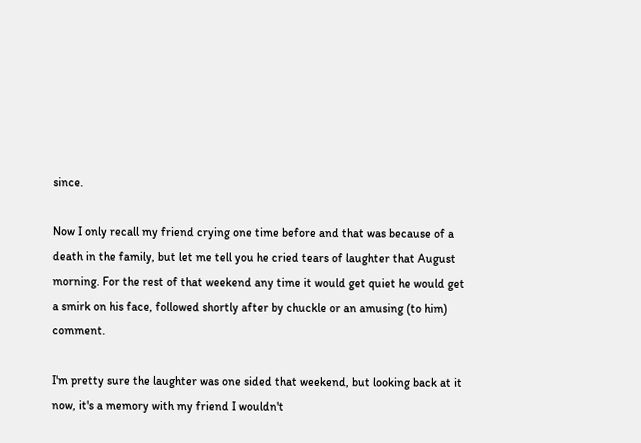since.

Now I only recall my friend crying one time before and that was because of a death in the family, but let me tell you he cried tears of laughter that August morning. For the rest of that weekend any time it would get quiet he would get a smirk on his face, followed shortly after by chuckle or an amusing (to him) comment.

I'm pretty sure the laughter was one sided that weekend, but looking back at it now, it's a memory with my friend I wouldn't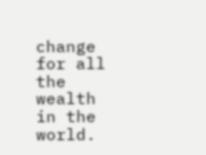change for all the wealth in the world.